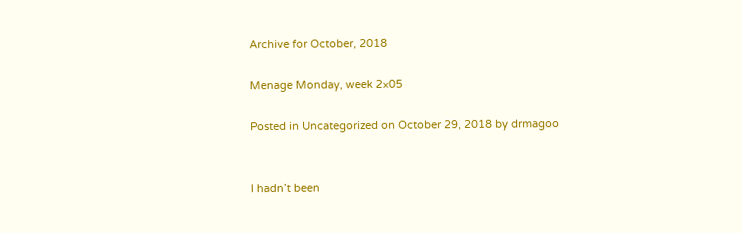Archive for October, 2018

Menage Monday, week 2×05

Posted in Uncategorized on October 29, 2018 by drmagoo


I hadn’t been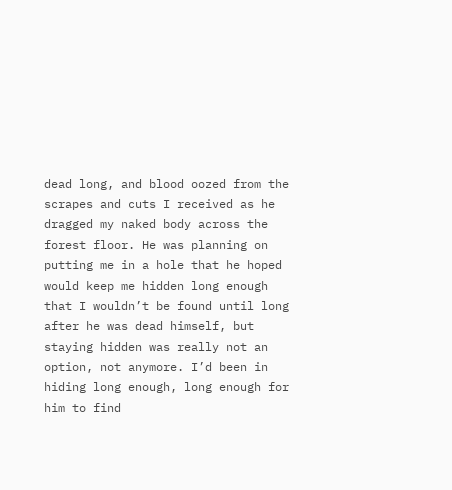dead long, and blood oozed from the scrapes and cuts I received as he dragged my naked body across the forest floor. He was planning on putting me in a hole that he hoped would keep me hidden long enough that I wouldn’t be found until long after he was dead himself, but staying hidden was really not an option, not anymore. I’d been in hiding long enough, long enough for him to find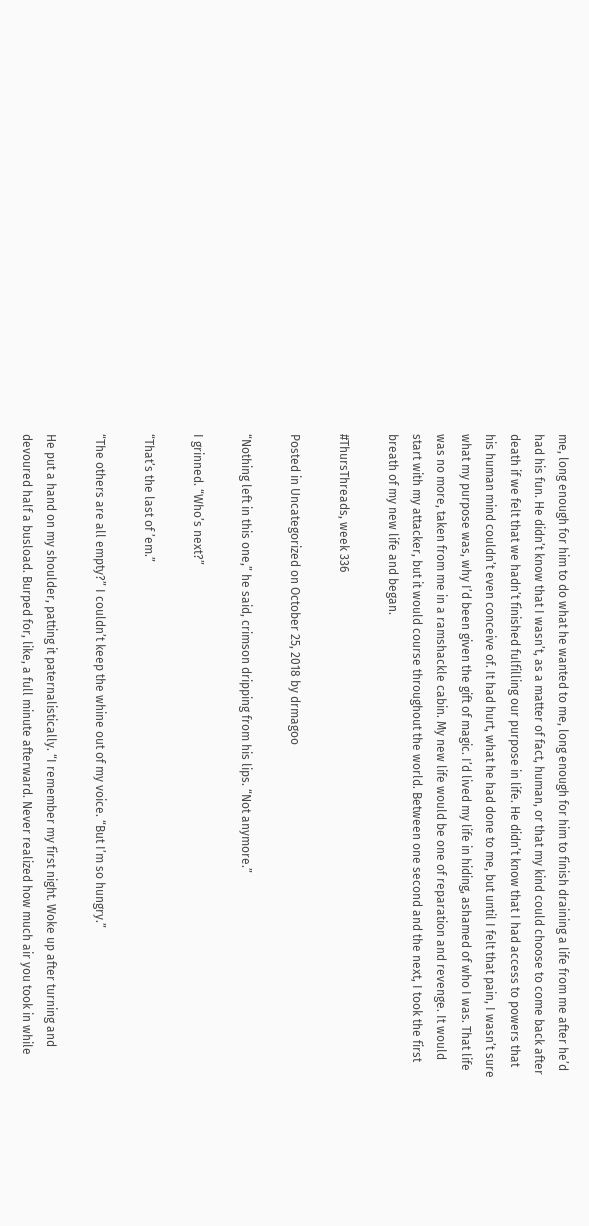me, long enough for him to do what he wanted to me, long enough for him to finish draining a life from me after he’d had his fun. He didn’t know that I wasn’t, as a matter of fact, human, or that my kind could choose to come back after death if we felt that we hadn’t finished fulfilling our purpose in life. He didn’t know that I had access to powers that his human mind couldn’t even conceive of. It had hurt, what he had done to me, but until I felt that pain, I wasn’t sure what my purpose was, why I’d been given the gift of magic. I’d lived my life in hiding, ashamed of who I was. That life was no more, taken from me in a ramshackle cabin. My new life would be one of reparation and revenge. It would start with my attacker, but it would course throughout the world. Between one second and the next, I took the first breath of my new life and began.

#ThursThreads, week 336

Posted in Uncategorized on October 25, 2018 by drmagoo

“Nothing left in this one,” he said, crimson dripping from his lips. “Not anymore.”

I grinned. “Who’s next?”

“That’s the last of ’em.”

“The others are all empty?” I couldn’t keep the whine out of my voice. “But I’m so hungry.”

He put a hand on my shoulder, patting it paternalistically. “I remember my first night. Woke up after turning and devoured half a busload. Burped for, like, a full minute afterward. Never realized how much air you took in while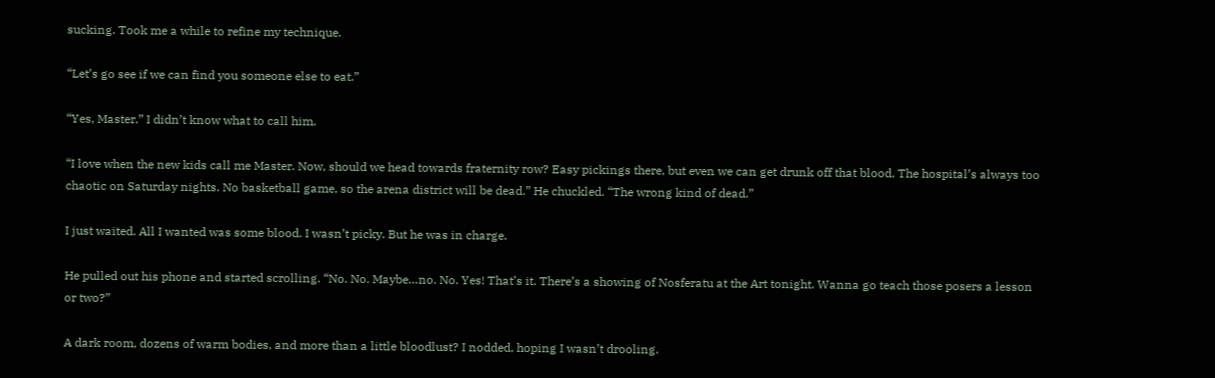sucking. Took me a while to refine my technique.

“Let’s go see if we can find you someone else to eat.”

“Yes, Master.” I didn’t know what to call him.

“I love when the new kids call me Master. Now, should we head towards fraternity row? Easy pickings there, but even we can get drunk off that blood. The hospital’s always too chaotic on Saturday nights. No basketball game, so the arena district will be dead.” He chuckled. “The wrong kind of dead.”

I just waited. All I wanted was some blood. I wasn’t picky. But he was in charge.

He pulled out his phone and started scrolling. “No. No. Maybe…no. No. Yes! That’s it. There’s a showing of Nosferatu at the Art tonight. Wanna go teach those posers a lesson or two?”

A dark room, dozens of warm bodies, and more than a little bloodlust? I nodded, hoping I wasn’t drooling.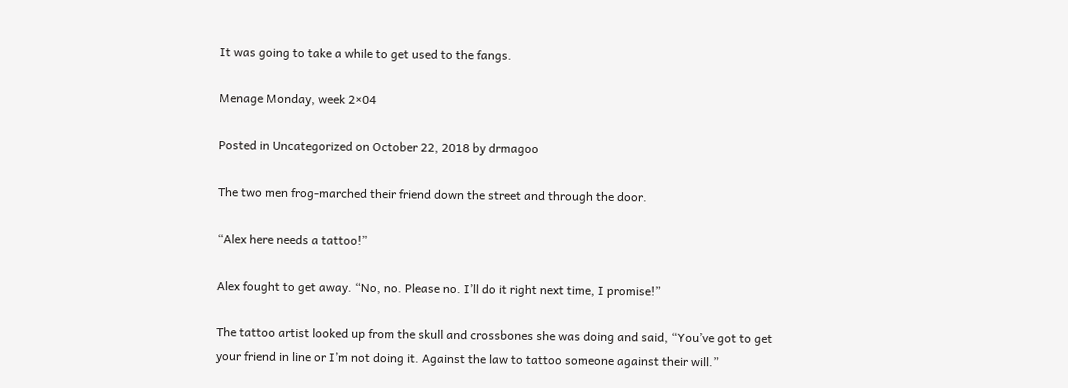It was going to take a while to get used to the fangs.

Menage Monday, week 2×04

Posted in Uncategorized on October 22, 2018 by drmagoo

The two men frog-marched their friend down the street and through the door.

“Alex here needs a tattoo!”

Alex fought to get away. “No, no. Please no. I’ll do it right next time, I promise!”

The tattoo artist looked up from the skull and crossbones she was doing and said, “You’ve got to get your friend in line or I’m not doing it. Against the law to tattoo someone against their will.”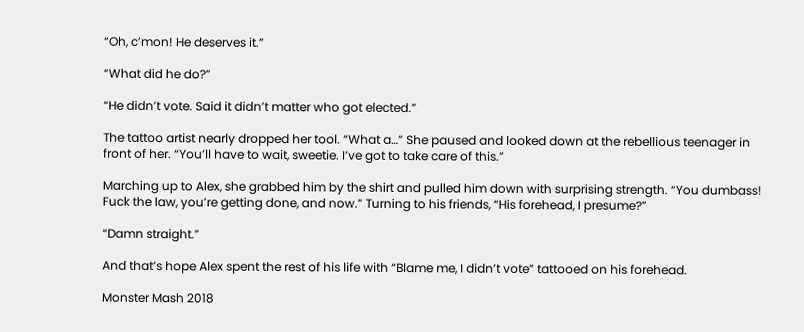“Oh, c’mon! He deserves it.”

“What did he do?”

“He didn’t vote. Said it didn’t matter who got elected.”

The tattoo artist nearly dropped her tool. “What a…” She paused and looked down at the rebellious teenager in front of her. “You’ll have to wait, sweetie. I’ve got to take care of this.”

Marching up to Alex, she grabbed him by the shirt and pulled him down with surprising strength. “You dumbass! Fuck the law, you’re getting done, and now.” Turning to his friends, “His forehead, I presume?”

“Damn straight.”

And that’s hope Alex spent the rest of his life with “Blame me, I didn’t vote” tattooed on his forehead.

Monster Mash 2018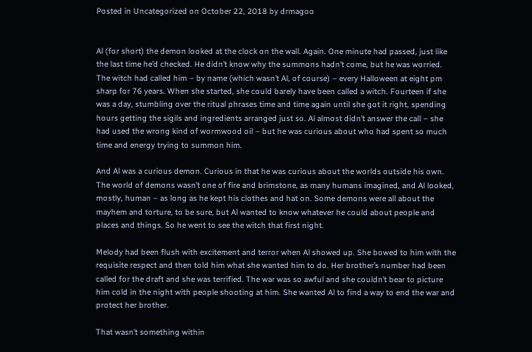Posted in Uncategorized on October 22, 2018 by drmagoo


Al (for short) the demon looked at the clock on the wall. Again. One minute had passed, just like the last time he’d checked. He didn’t know why the summons hadn’t come, but he was worried. The witch had called him – by name (which wasn’t Al, of course) – every Halloween at eight pm sharp for 76 years. When she started, she could barely have been called a witch. Fourteen if she was a day, stumbling over the ritual phrases time and time again until she got it right, spending hours getting the sigils and ingredients arranged just so. Al almost didn’t answer the call – she had used the wrong kind of wormwood oil – but he was curious about who had spent so much time and energy trying to summon him.

And Al was a curious demon. Curious in that he was curious about the worlds outside his own. The world of demons wasn’t one of fire and brimstone, as many humans imagined, and Al looked, mostly, human – as long as he kept his clothes and hat on. Some demons were all about the mayhem and torture, to be sure, but Al wanted to know whatever he could about people and places and things. So he went to see the witch that first night.

Melody had been flush with excitement and terror when Al showed up. She bowed to him with the requisite respect and then told him what she wanted him to do. Her brother’s number had been called for the draft and she was terrified. The war was so awful and she couldn’t bear to picture him cold in the night with people shooting at him. She wanted Al to find a way to end the war and protect her brother.

That wasn’t something within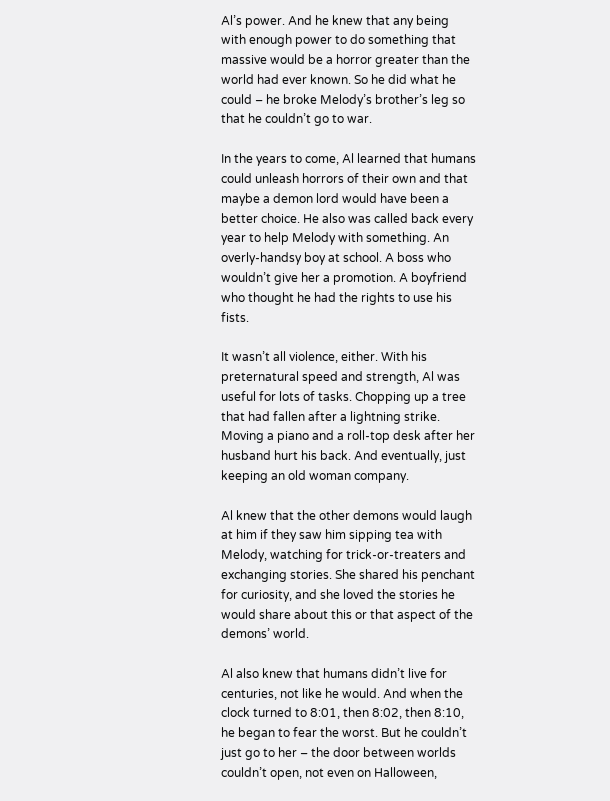Al’s power. And he knew that any being with enough power to do something that massive would be a horror greater than the world had ever known. So he did what he could – he broke Melody’s brother’s leg so that he couldn’t go to war.

In the years to come, Al learned that humans could unleash horrors of their own and that maybe a demon lord would have been a better choice. He also was called back every year to help Melody with something. An overly-handsy boy at school. A boss who wouldn’t give her a promotion. A boyfriend who thought he had the rights to use his fists.

It wasn’t all violence, either. With his preternatural speed and strength, Al was useful for lots of tasks. Chopping up a tree that had fallen after a lightning strike. Moving a piano and a roll-top desk after her husband hurt his back. And eventually, just keeping an old woman company.

Al knew that the other demons would laugh at him if they saw him sipping tea with Melody, watching for trick-or-treaters and exchanging stories. She shared his penchant for curiosity, and she loved the stories he would share about this or that aspect of the demons’ world.

Al also knew that humans didn’t live for centuries, not like he would. And when the clock turned to 8:01, then 8:02, then 8:10, he began to fear the worst. But he couldn’t just go to her – the door between worlds couldn’t open, not even on Halloween,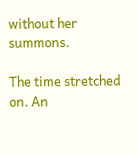without her summons.

The time stretched on. An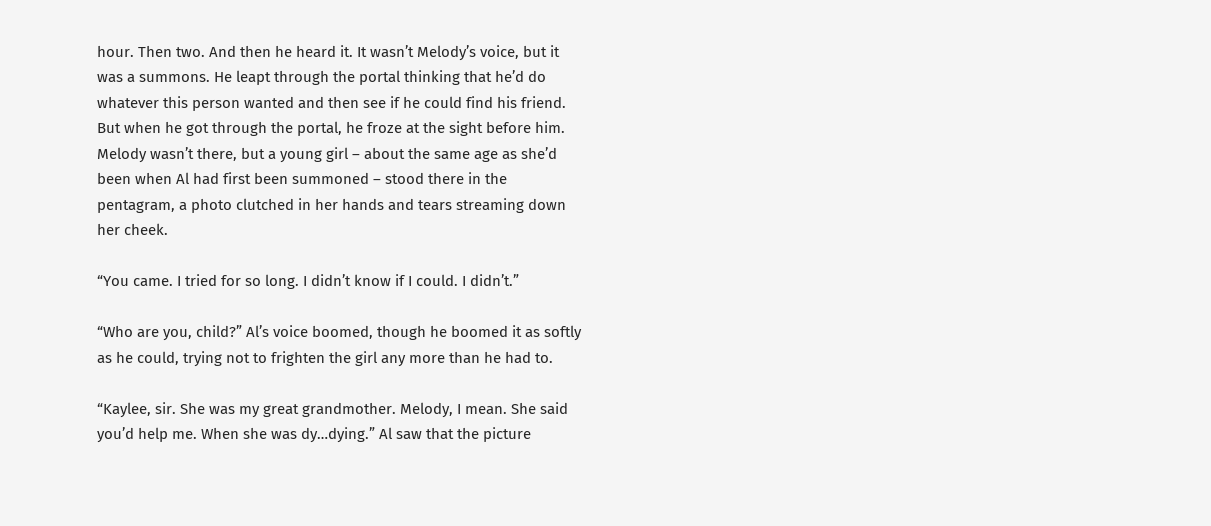hour. Then two. And then he heard it. It wasn’t Melody’s voice, but it was a summons. He leapt through the portal thinking that he’d do whatever this person wanted and then see if he could find his friend. But when he got through the portal, he froze at the sight before him. Melody wasn’t there, but a young girl – about the same age as she’d been when Al had first been summoned – stood there in the pentagram, a photo clutched in her hands and tears streaming down her cheek.

“You came. I tried for so long. I didn’t know if I could. I didn’t.”

“Who are you, child?” Al’s voice boomed, though he boomed it as softly as he could, trying not to frighten the girl any more than he had to.

“Kaylee, sir. She was my great grandmother. Melody, I mean. She said you’d help me. When she was dy…dying.” Al saw that the picture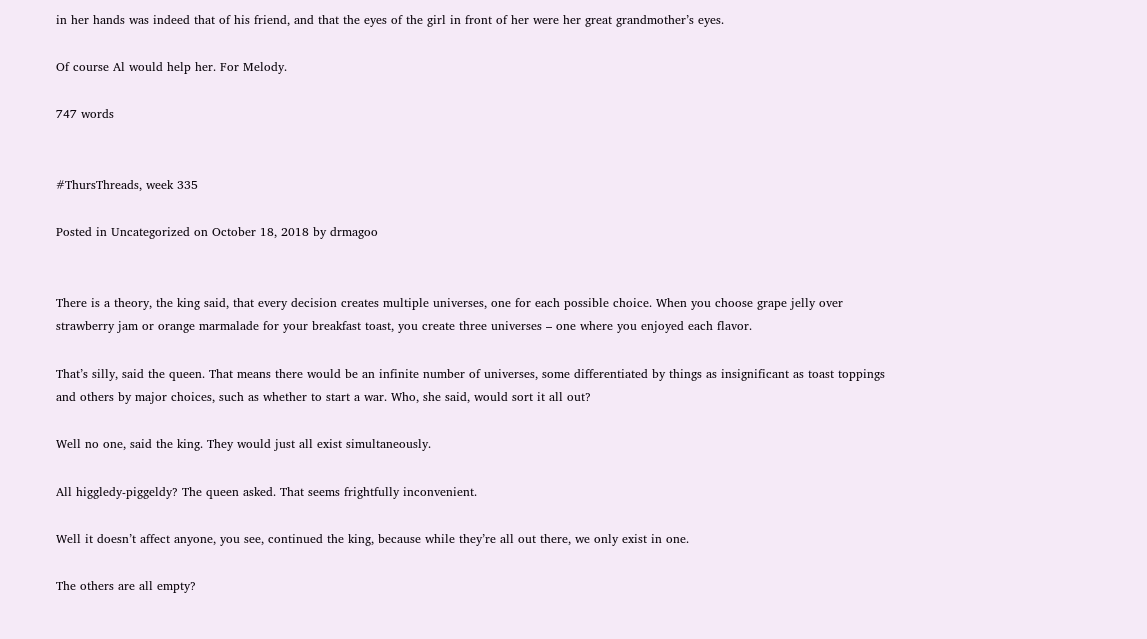in her hands was indeed that of his friend, and that the eyes of the girl in front of her were her great grandmother’s eyes.

Of course Al would help her. For Melody.

747 words


#ThursThreads, week 335

Posted in Uncategorized on October 18, 2018 by drmagoo


There is a theory, the king said, that every decision creates multiple universes, one for each possible choice. When you choose grape jelly over strawberry jam or orange marmalade for your breakfast toast, you create three universes – one where you enjoyed each flavor.

That’s silly, said the queen. That means there would be an infinite number of universes, some differentiated by things as insignificant as toast toppings and others by major choices, such as whether to start a war. Who, she said, would sort it all out?

Well no one, said the king. They would just all exist simultaneously.

All higgledy-piggeldy? The queen asked. That seems frightfully inconvenient.

Well it doesn’t affect anyone, you see, continued the king, because while they’re all out there, we only exist in one.

The others are all empty?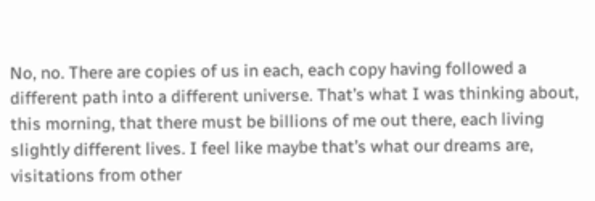No, no. There are copies of us in each, each copy having followed a different path into a different universe. That’s what I was thinking about, this morning, that there must be billions of me out there, each living slightly different lives. I feel like maybe that’s what our dreams are, visitations from other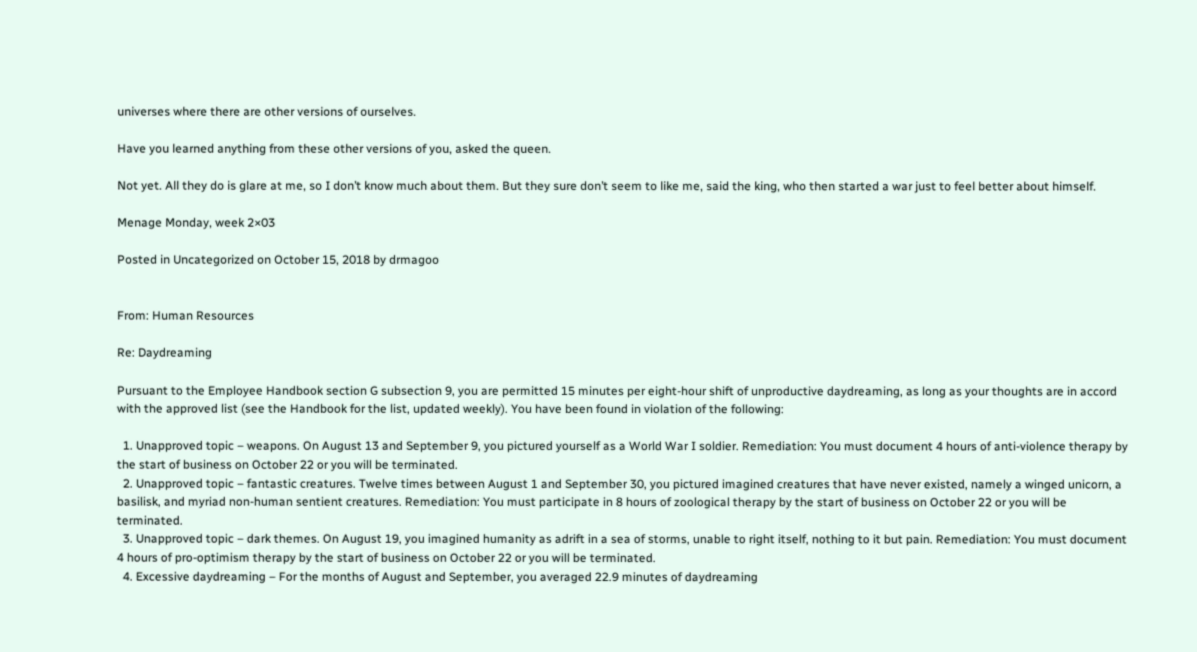universes where there are other versions of ourselves.

Have you learned anything from these other versions of you, asked the queen.

Not yet. All they do is glare at me, so I don’t know much about them. But they sure don’t seem to like me, said the king, who then started a war just to feel better about himself.

Menage Monday, week 2×03

Posted in Uncategorized on October 15, 2018 by drmagoo


From: Human Resources

Re: Daydreaming

Pursuant to the Employee Handbook section G subsection 9, you are permitted 15 minutes per eight-hour shift of unproductive daydreaming, as long as your thoughts are in accord with the approved list (see the Handbook for the list, updated weekly). You have been found in violation of the following:

  1. Unapproved topic – weapons. On August 13 and September 9, you pictured yourself as a World War I soldier. Remediation: You must document 4 hours of anti-violence therapy by the start of business on October 22 or you will be terminated.
  2. Unapproved topic – fantastic creatures. Twelve times between August 1 and September 30, you pictured imagined creatures that have never existed, namely a winged unicorn, a basilisk, and myriad non-human sentient creatures. Remediation: You must participate in 8 hours of zoological therapy by the start of business on October 22 or you will be terminated.
  3. Unapproved topic – dark themes. On August 19, you imagined humanity as adrift in a sea of storms, unable to right itself, nothing to it but pain. Remediation: You must document 4 hours of pro-optimism therapy by the start of business on October 22 or you will be terminated.
  4. Excessive daydreaming – For the months of August and September, you averaged 22.9 minutes of daydreaming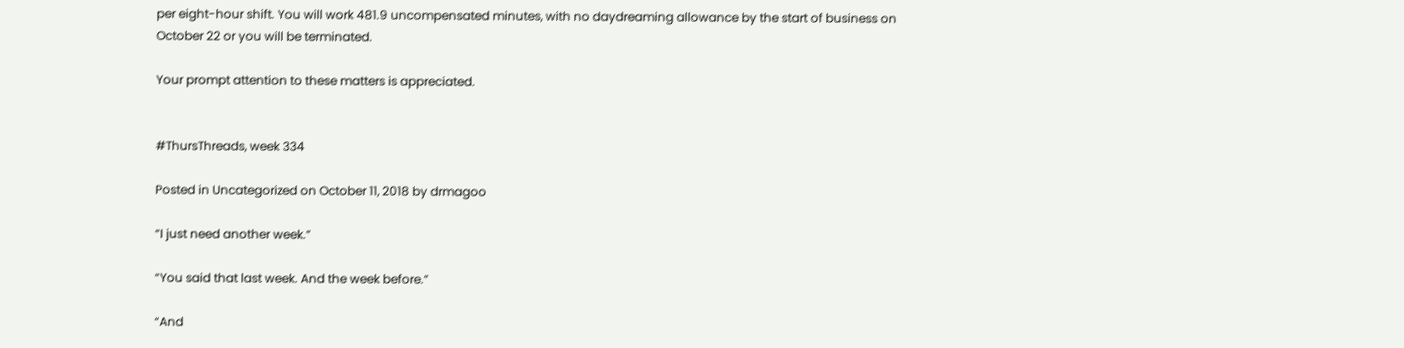per eight-hour shift. You will work 481.9 uncompensated minutes, with no daydreaming allowance by the start of business on October 22 or you will be terminated.

Your prompt attention to these matters is appreciated.


#ThursThreads, week 334

Posted in Uncategorized on October 11, 2018 by drmagoo

“I just need another week.”

“You said that last week. And the week before.”

“And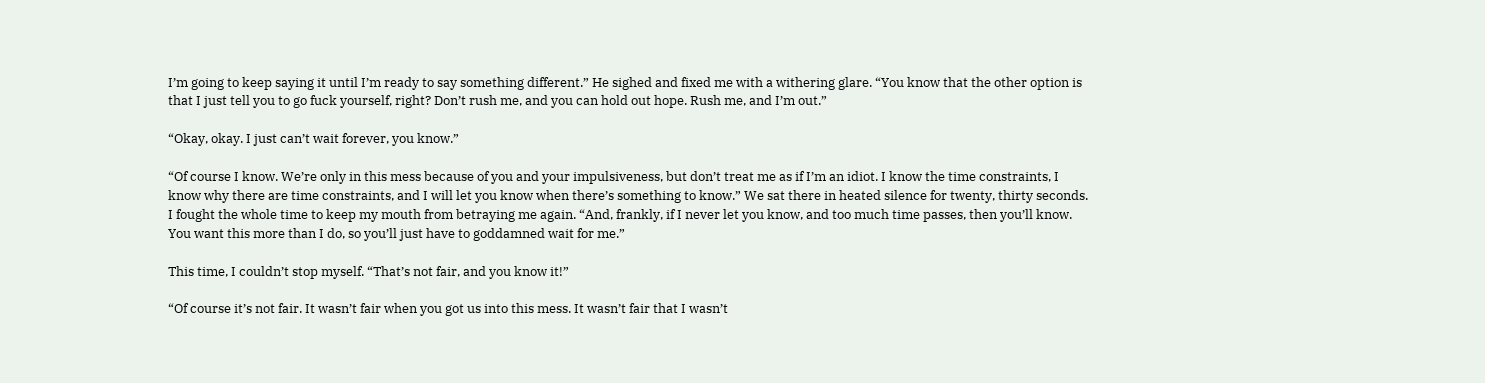I’m going to keep saying it until I’m ready to say something different.” He sighed and fixed me with a withering glare. “You know that the other option is that I just tell you to go fuck yourself, right? Don’t rush me, and you can hold out hope. Rush me, and I’m out.”

“Okay, okay. I just can’t wait forever, you know.”

“Of course I know. We’re only in this mess because of you and your impulsiveness, but don’t treat me as if I’m an idiot. I know the time constraints, I know why there are time constraints, and I will let you know when there’s something to know.” We sat there in heated silence for twenty, thirty seconds. I fought the whole time to keep my mouth from betraying me again. “And, frankly, if I never let you know, and too much time passes, then you’ll know. You want this more than I do, so you’ll just have to goddamned wait for me.”

This time, I couldn’t stop myself. “That’s not fair, and you know it!”

“Of course it’s not fair. It wasn’t fair when you got us into this mess. It wasn’t fair that I wasn’t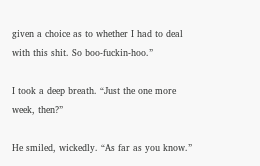given a choice as to whether I had to deal with this shit. So boo-fuckin-hoo.”

I took a deep breath. “Just the one more week, then?”

He smiled, wickedly. “As far as you know.”